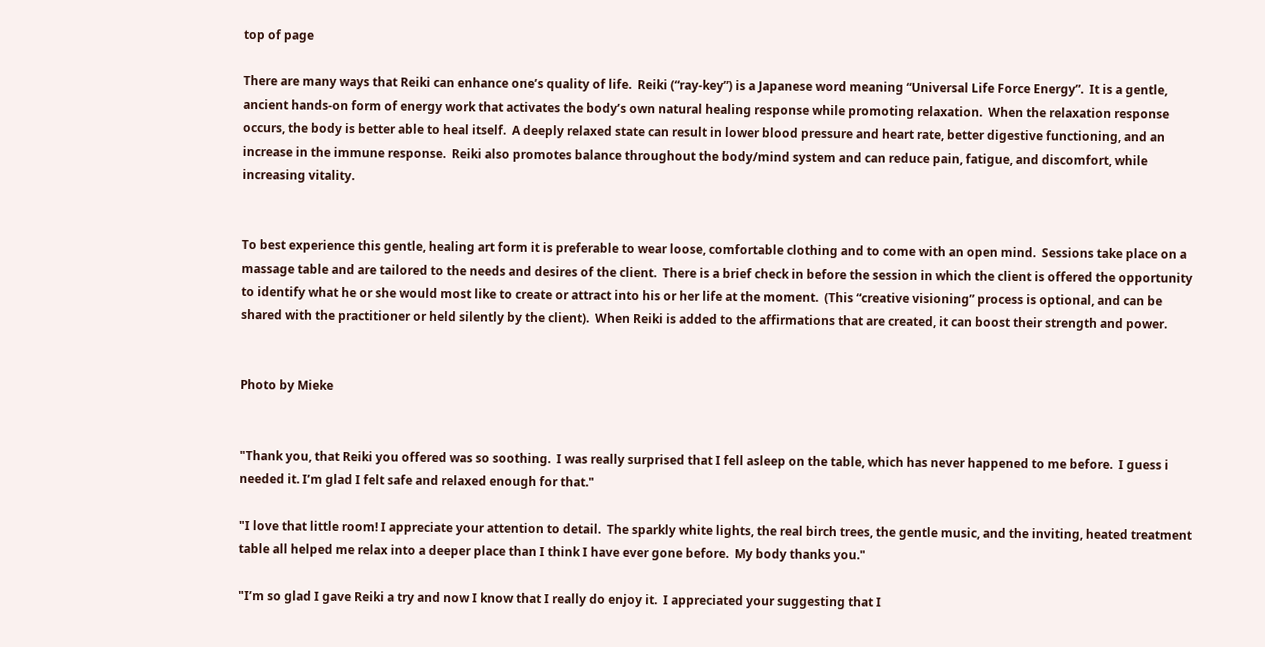top of page

There are many ways that Reiki can enhance one’s quality of life.  Reiki (“ray-key”) is a Japanese word meaning “Universal Life Force Energy”.  It is a gentle, ancient hands-on form of energy work that activates the body’s own natural healing response while promoting relaxation.  When the relaxation response occurs, the body is better able to heal itself.  A deeply relaxed state can result in lower blood pressure and heart rate, better digestive functioning, and an increase in the immune response.  Reiki also promotes balance throughout the body/mind system and can reduce pain, fatigue, and discomfort, while increasing vitality.


To best experience this gentle, healing art form it is preferable to wear loose, comfortable clothing and to come with an open mind.  Sessions take place on a massage table and are tailored to the needs and desires of the client.  There is a brief check in before the session in which the client is offered the opportunity to identify what he or she would most like to create or attract into his or her life at the moment.  (This “creative visioning” process is optional, and can be shared with the practitioner or held silently by the client).  When Reiki is added to the affirmations that are created, it can boost their strength and power.


Photo by Mieke


"Thank you, that Reiki you offered was so soothing.  I was really surprised that I fell asleep on the table, which has never happened to me before.  I guess i needed it. I’m glad I felt safe and relaxed enough for that."

"I love that little room! I appreciate your attention to detail.  The sparkly white lights, the real birch trees, the gentle music, and the inviting, heated treatment table all helped me relax into a deeper place than I think I have ever gone before.  My body thanks you."

"I’m so glad I gave Reiki a try and now I know that I really do enjoy it.  I appreciated your suggesting that I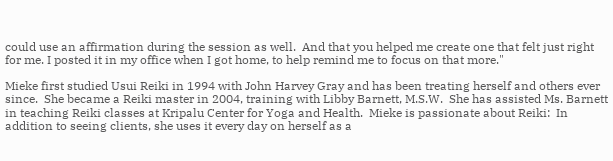could use an affirmation during the session as well.  And that you helped me create one that felt just right for me. I posted it in my office when I got home, to help remind me to focus on that more."

Mieke first studied Usui Reiki in 1994 with John Harvey Gray and has been treating herself and others ever since.  She became a Reiki master in 2004, training with Libby Barnett, M.S.W.  She has assisted Ms. Barnett in teaching Reiki classes at Kripalu Center for Yoga and Health.  Mieke is passionate about Reiki:  In addition to seeing clients, she uses it every day on herself as a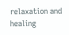relaxation and healing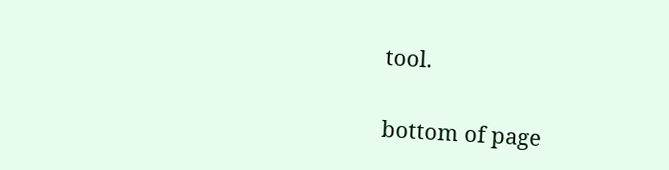tool.


bottom of page